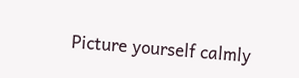Picture yourself calmly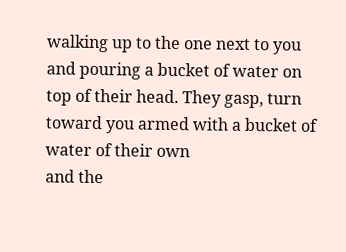walking up to the one next to you and pouring a bucket of water on
top of their head. They gasp, turn toward you armed with a bucket of water of their own
and the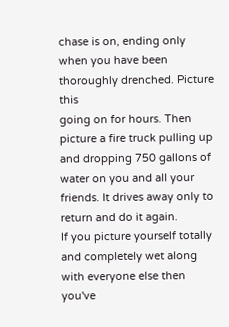chase is on, ending only when you have been thoroughly drenched. Picture this
going on for hours. Then picture a fire truck pulling up and dropping 750 gallons of
water on you and all your friends. It drives away only to return and do it again.
If you picture yourself totally and completely wet along with everyone else then you've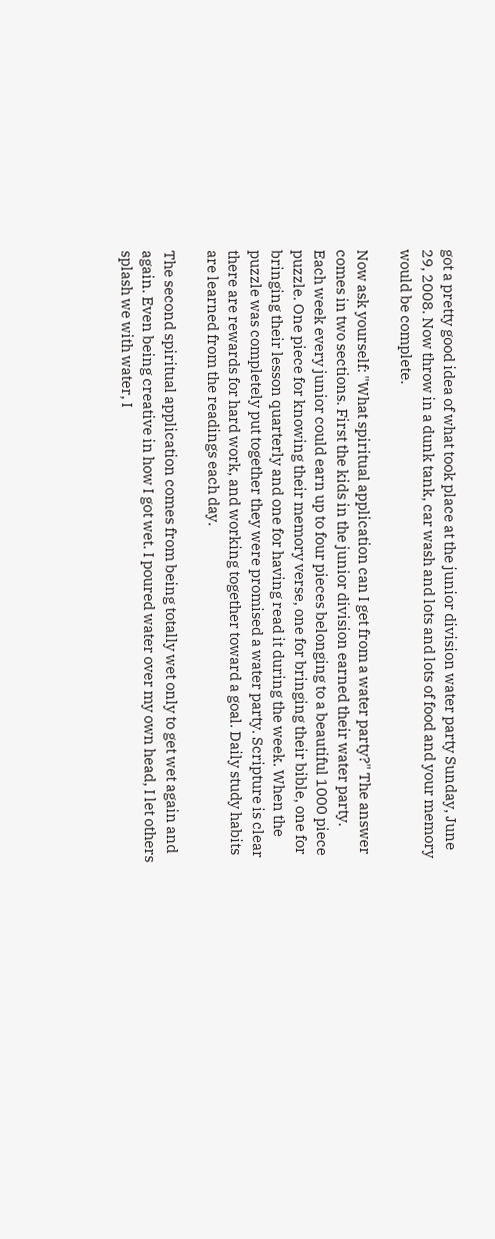got a pretty good idea of what took place at the junior division water party Sunday, June
29, 2008. Now throw in a dunk tank, car wash and lots and lots of food and your memory
would be complete.

Now ask yourself: "What spiritual application can I get from a water party?" The answer
comes in two sections. First the kids in the junior division earned their water party.
Each week every junior could earn up to four pieces belonging to a beautiful 1000 piece
puzzle. One piece for knowing their memory verse, one for bringing their bible, one for
bringing their lesson quarterly and one for having read it during the week. When the
puzzle was completely put together they were promised a water party. Scripture is clear
there are rewards for hard work, and working together toward a goal. Daily study habits
are learned from the readings each day.

The second spiritual application comes from being totally wet only to get wet again and
again. Even being creative in how I got wet. I poured water over my own head, I let others
splash we with water, I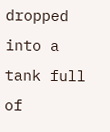dropped into a tank full of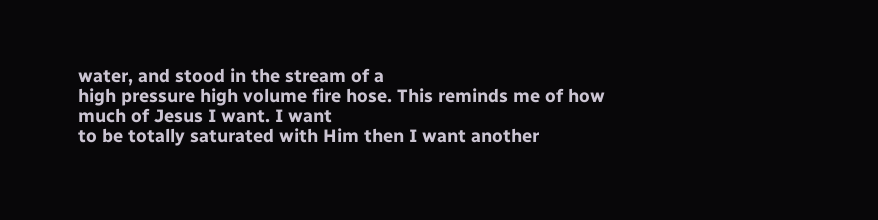water, and stood in the stream of a
high pressure high volume fire hose. This reminds me of how much of Jesus I want. I want
to be totally saturated with Him then I want another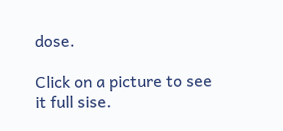dose.

Click on a picture to see it full sise.